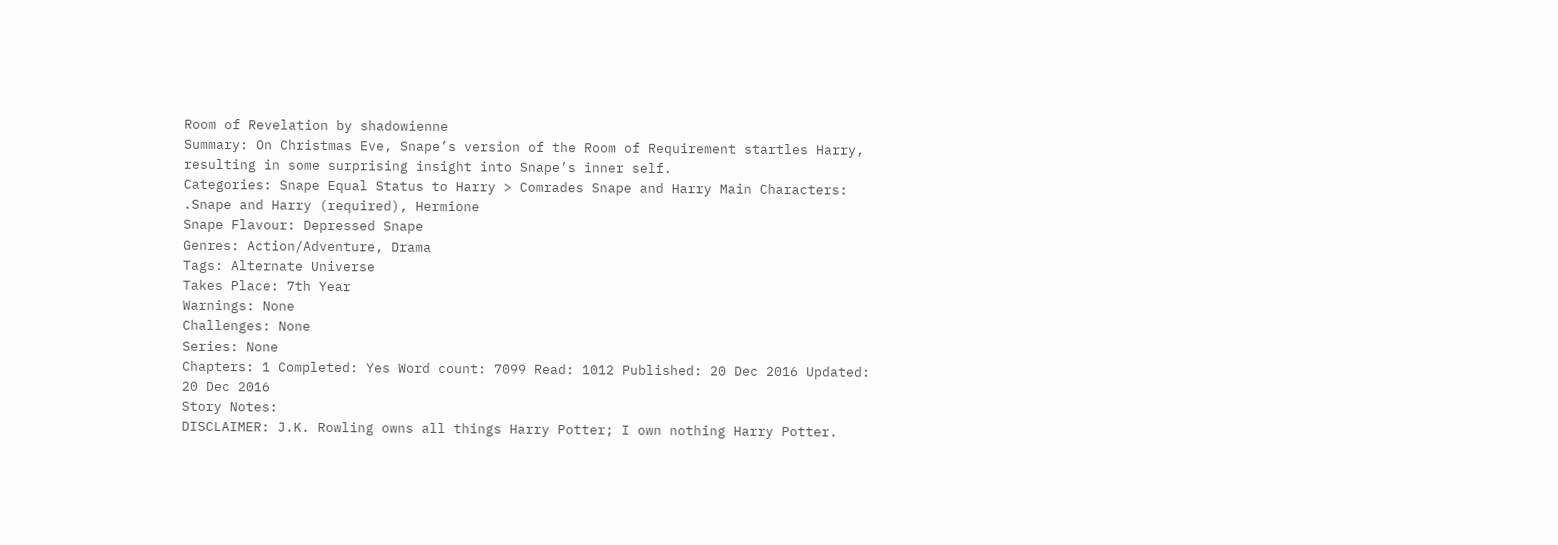Room of Revelation by shadowienne
Summary: On Christmas Eve, Snape’s version of the Room of Requirement startles Harry, resulting in some surprising insight into Snape’s inner self.
Categories: Snape Equal Status to Harry > Comrades Snape and Harry Main Characters: .Snape and Harry (required), Hermione
Snape Flavour: Depressed Snape
Genres: Action/Adventure, Drama
Tags: Alternate Universe
Takes Place: 7th Year
Warnings: None
Challenges: None
Series: None
Chapters: 1 Completed: Yes Word count: 7099 Read: 1012 Published: 20 Dec 2016 Updated: 20 Dec 2016
Story Notes:
DISCLAIMER: J.K. Rowling owns all things Harry Potter; I own nothing Harry Potter.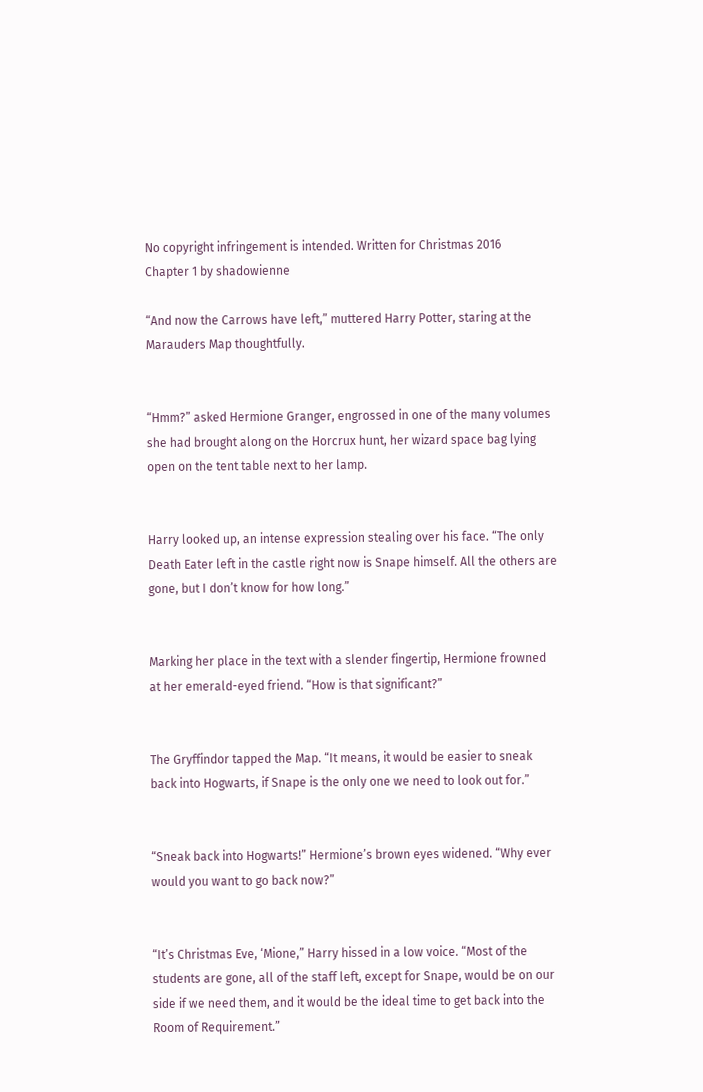No copyright infringement is intended. Written for Christmas 2016
Chapter 1 by shadowienne

“And now the Carrows have left,” muttered Harry Potter, staring at the Marauders Map thoughtfully.


“Hmm?” asked Hermione Granger, engrossed in one of the many volumes she had brought along on the Horcrux hunt, her wizard space bag lying open on the tent table next to her lamp.


Harry looked up, an intense expression stealing over his face. “The only Death Eater left in the castle right now is Snape himself. All the others are gone, but I don’t know for how long.”


Marking her place in the text with a slender fingertip, Hermione frowned at her emerald-eyed friend. “How is that significant?”


The Gryffindor tapped the Map. “It means, it would be easier to sneak back into Hogwarts, if Snape is the only one we need to look out for.”


“Sneak back into Hogwarts!” Hermione’s brown eyes widened. “Why ever would you want to go back now?”


“It’s Christmas Eve, ‘Mione,” Harry hissed in a low voice. “Most of the students are gone, all of the staff left, except for Snape, would be on our side if we need them, and it would be the ideal time to get back into the Room of Requirement.”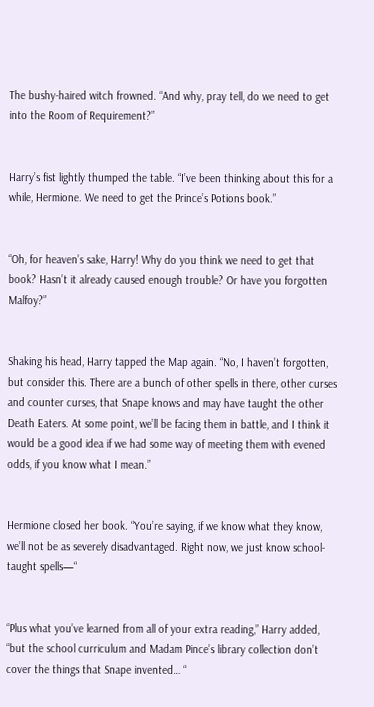The bushy-haired witch frowned. “And why, pray tell, do we need to get into the Room of Requirement?”


Harry’s fist lightly thumped the table. “I’ve been thinking about this for a while, Hermione. We need to get the Prince’s Potions book.”


“Oh, for heaven’s sake, Harry! Why do you think we need to get that book? Hasn’t it already caused enough trouble? Or have you forgotten Malfoy?”


Shaking his head, Harry tapped the Map again. “No, I haven’t forgotten, but consider this. There are a bunch of other spells in there, other curses and counter curses, that Snape knows and may have taught the other Death Eaters. At some point, we’ll be facing them in battle, and I think it would be a good idea if we had some way of meeting them with evened odds, if you know what I mean.”


Hermione closed her book. “You’re saying, if we know what they know, we’ll not be as severely disadvantaged. Right now, we just know school-taught spells—“


“Plus what you’ve learned from all of your extra reading,” Harry added, “but the school curriculum and Madam Pince’s library collection don’t cover the things that Snape invented… “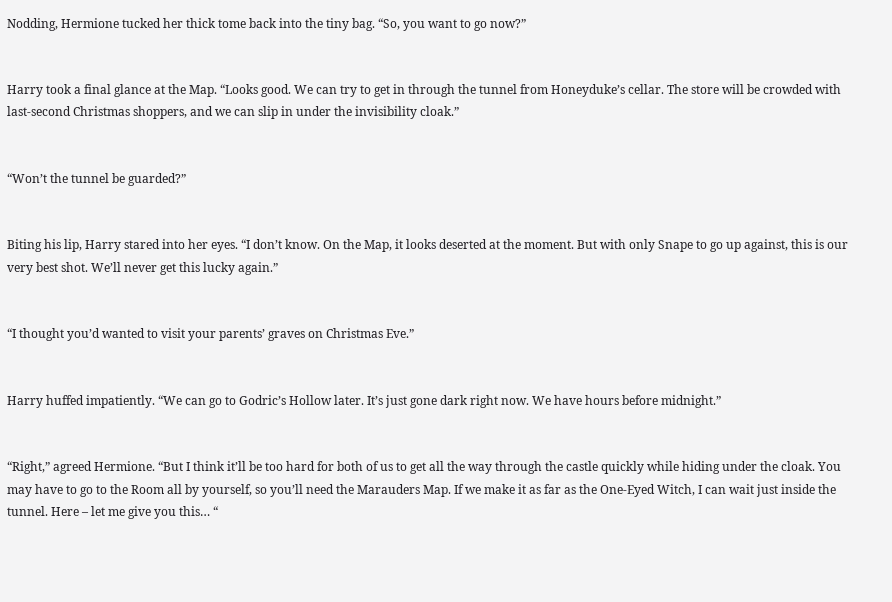Nodding, Hermione tucked her thick tome back into the tiny bag. “So, you want to go now?”


Harry took a final glance at the Map. “Looks good. We can try to get in through the tunnel from Honeyduke’s cellar. The store will be crowded with last-second Christmas shoppers, and we can slip in under the invisibility cloak.”


“Won’t the tunnel be guarded?”


Biting his lip, Harry stared into her eyes. “I don’t know. On the Map, it looks deserted at the moment. But with only Snape to go up against, this is our very best shot. We’ll never get this lucky again.”


“I thought you’d wanted to visit your parents’ graves on Christmas Eve.”


Harry huffed impatiently. “We can go to Godric’s Hollow later. It’s just gone dark right now. We have hours before midnight.”


“Right,” agreed Hermione. “But I think it’ll be too hard for both of us to get all the way through the castle quickly while hiding under the cloak. You may have to go to the Room all by yourself, so you’ll need the Marauders Map. If we make it as far as the One-Eyed Witch, I can wait just inside the tunnel. Here – let me give you this… “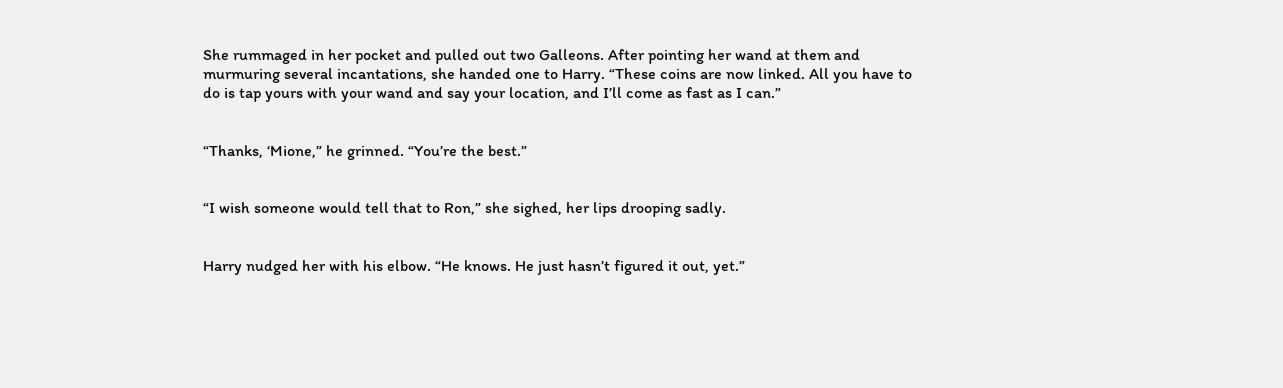She rummaged in her pocket and pulled out two Galleons. After pointing her wand at them and murmuring several incantations, she handed one to Harry. “These coins are now linked. All you have to do is tap yours with your wand and say your location, and I’ll come as fast as I can.”


“Thanks, ‘Mione,” he grinned. “You’re the best.”


“I wish someone would tell that to Ron,” she sighed, her lips drooping sadly.


Harry nudged her with his elbow. “He knows. He just hasn’t figured it out, yet.”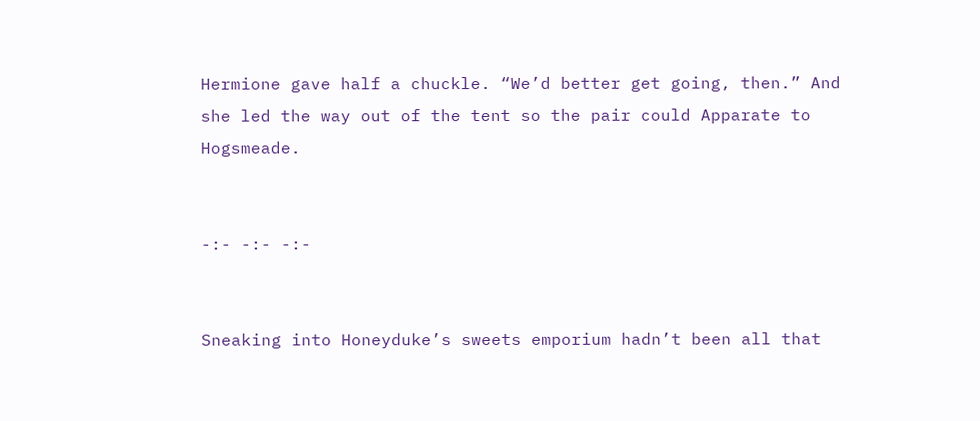Hermione gave half a chuckle. “We’d better get going, then.” And she led the way out of the tent so the pair could Apparate to Hogsmeade.


-:- -:- -:-


Sneaking into Honeyduke’s sweets emporium hadn’t been all that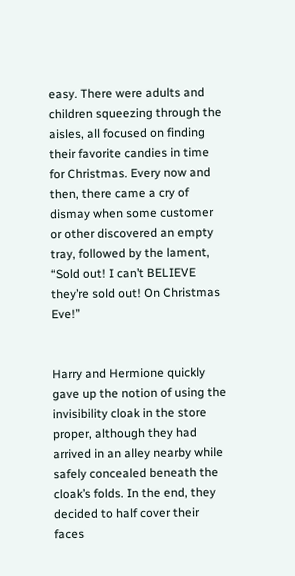easy. There were adults and children squeezing through the aisles, all focused on finding their favorite candies in time for Christmas. Every now and then, there came a cry of dismay when some customer or other discovered an empty tray, followed by the lament, “Sold out! I can’t BELIEVE they’re sold out! On Christmas Eve!”


Harry and Hermione quickly gave up the notion of using the invisibility cloak in the store proper, although they had arrived in an alley nearby while safely concealed beneath the cloak’s folds. In the end, they decided to half cover their faces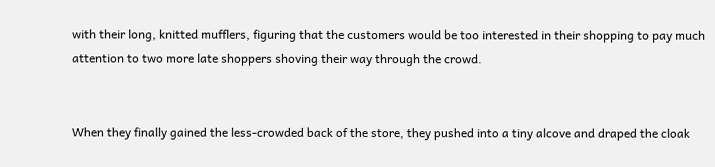with their long, knitted mufflers, figuring that the customers would be too interested in their shopping to pay much attention to two more late shoppers shoving their way through the crowd.


When they finally gained the less-crowded back of the store, they pushed into a tiny alcove and draped the cloak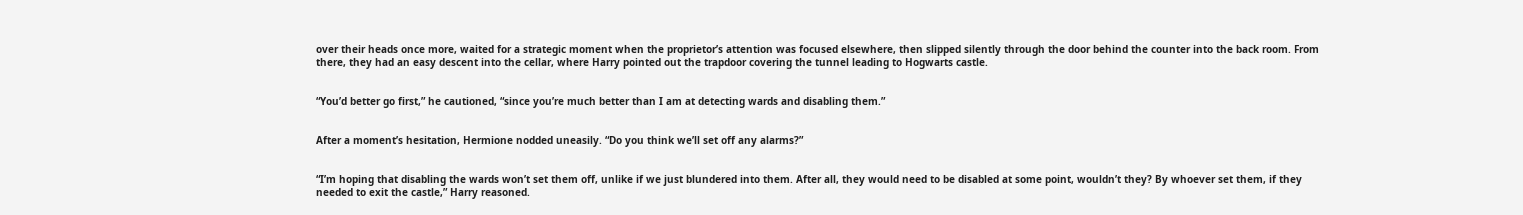over their heads once more, waited for a strategic moment when the proprietor’s attention was focused elsewhere, then slipped silently through the door behind the counter into the back room. From there, they had an easy descent into the cellar, where Harry pointed out the trapdoor covering the tunnel leading to Hogwarts castle.


“You’d better go first,” he cautioned, “since you’re much better than I am at detecting wards and disabling them.”


After a moment’s hesitation, Hermione nodded uneasily. “Do you think we’ll set off any alarms?”


“I’m hoping that disabling the wards won’t set them off, unlike if we just blundered into them. After all, they would need to be disabled at some point, wouldn’t they? By whoever set them, if they needed to exit the castle,” Harry reasoned.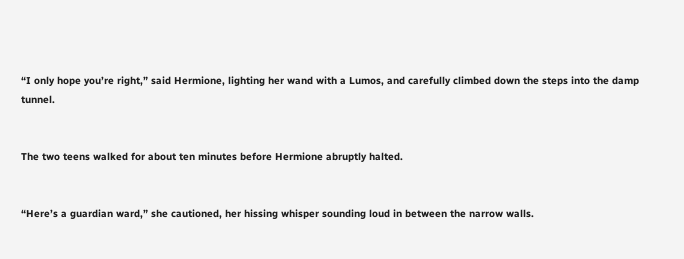“I only hope you’re right,” said Hermione, lighting her wand with a Lumos, and carefully climbed down the steps into the damp tunnel.


The two teens walked for about ten minutes before Hermione abruptly halted.


“Here’s a guardian ward,” she cautioned, her hissing whisper sounding loud in between the narrow walls.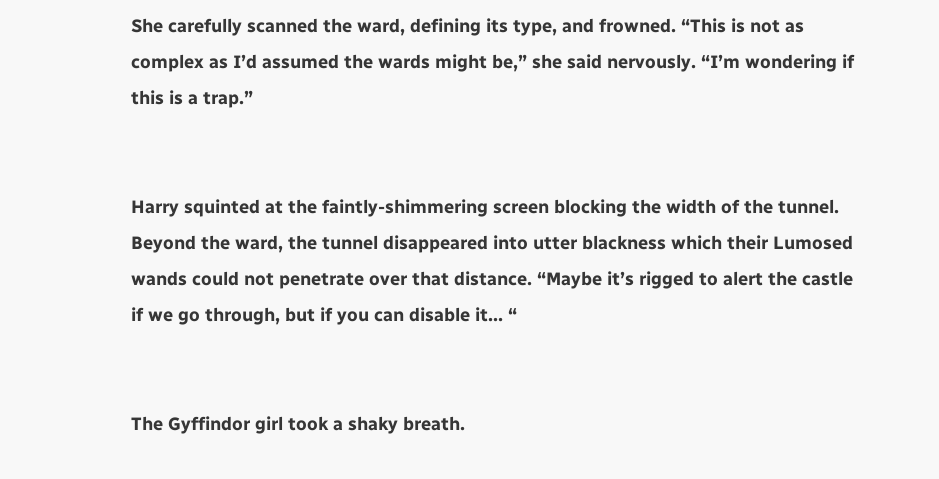She carefully scanned the ward, defining its type, and frowned. “This is not as complex as I’d assumed the wards might be,” she said nervously. “I’m wondering if this is a trap.”


Harry squinted at the faintly-shimmering screen blocking the width of the tunnel. Beyond the ward, the tunnel disappeared into utter blackness which their Lumosed wands could not penetrate over that distance. “Maybe it’s rigged to alert the castle if we go through, but if you can disable it… “


The Gyffindor girl took a shaky breath.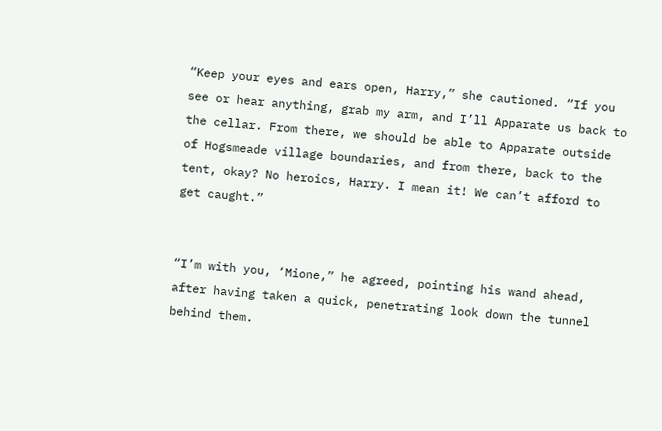“Keep your eyes and ears open, Harry,” she cautioned. “If you see or hear anything, grab my arm, and I’ll Apparate us back to the cellar. From there, we should be able to Apparate outside of Hogsmeade village boundaries, and from there, back to the tent, okay? No heroics, Harry. I mean it! We can’t afford to get caught.”


“I’m with you, ‘Mione,” he agreed, pointing his wand ahead, after having taken a quick, penetrating look down the tunnel behind them.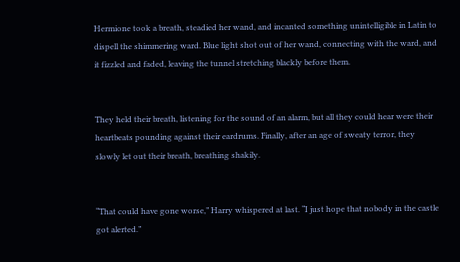Hermione took a breath, steadied her wand, and incanted something unintelligible in Latin to dispell the shimmering ward. Blue light shot out of her wand, connecting with the ward, and it fizzled and faded, leaving the tunnel stretching blackly before them.


They held their breath, listening for the sound of an alarm, but all they could hear were their heartbeats pounding against their eardrums. Finally, after an age of sweaty terror, they slowly let out their breath, breathing shakily.


“That could have gone worse,” Harry whispered at last. “I just hope that nobody in the castle got alerted.”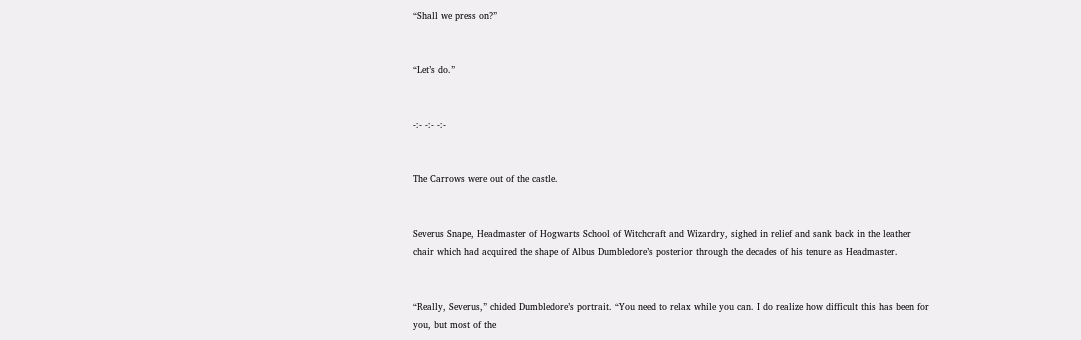“Shall we press on?”


“Let’s do.”


-:- -:- -:-


The Carrows were out of the castle.


Severus Snape, Headmaster of Hogwarts School of Witchcraft and Wizardry, sighed in relief and sank back in the leather chair which had acquired the shape of Albus Dumbledore’s posterior through the decades of his tenure as Headmaster.


“Really, Severus,” chided Dumbledore’s portrait. “You need to relax while you can. I do realize how difficult this has been for you, but most of the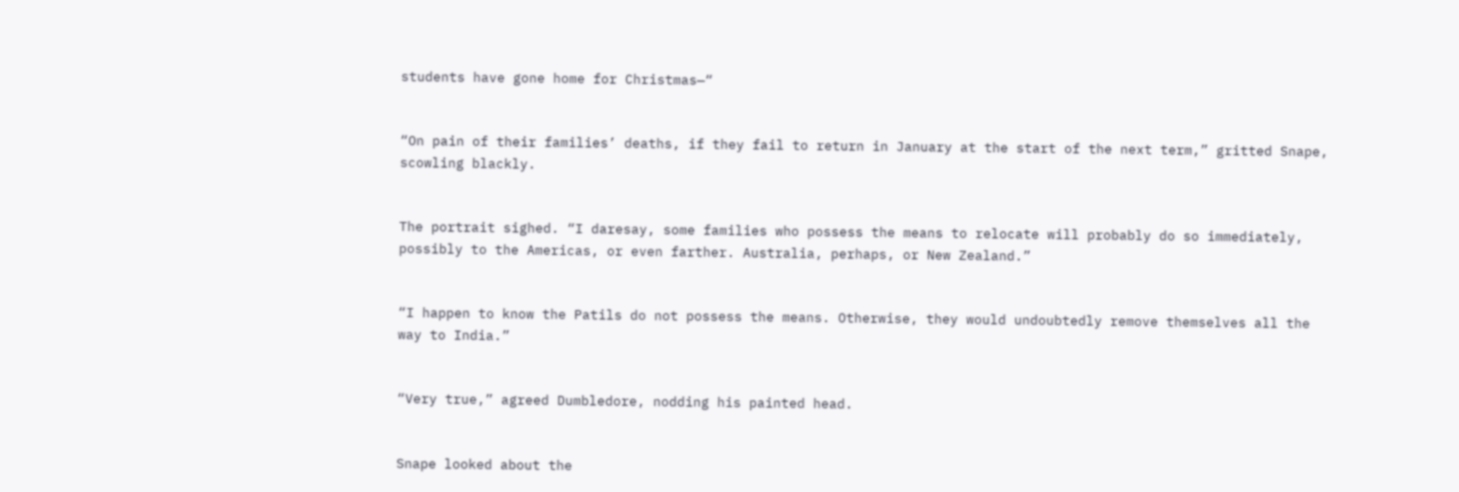students have gone home for Christmas—“


“On pain of their families’ deaths, if they fail to return in January at the start of the next term,” gritted Snape, scowling blackly.


The portrait sighed. “I daresay, some families who possess the means to relocate will probably do so immediately, possibly to the Americas, or even farther. Australia, perhaps, or New Zealand.”


“I happen to know the Patils do not possess the means. Otherwise, they would undoubtedly remove themselves all the way to India.”


“Very true,” agreed Dumbledore, nodding his painted head.


Snape looked about the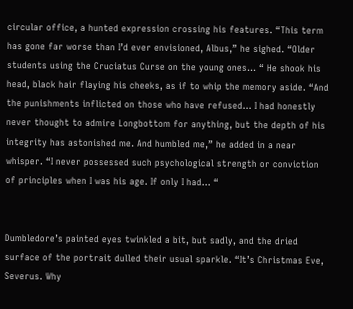circular office, a hunted expression crossing his features. “This term has gone far worse than I’d ever envisioned, Albus,” he sighed. “Older students using the Cruciatus Curse on the young ones… “ He shook his head, black hair flaying his cheeks, as if to whip the memory aside. “And the punishments inflicted on those who have refused… I had honestly never thought to admire Longbottom for anything, but the depth of his integrity has astonished me. And humbled me,” he added in a near whisper. “I never possessed such psychological strength or conviction of principles when I was his age. If only I had… “


Dumbledore’s painted eyes twinkled a bit, but sadly, and the dried surface of the portrait dulled their usual sparkle. “It’s Christmas Eve, Severus. Why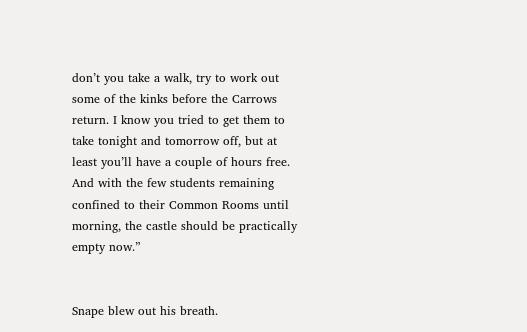don’t you take a walk, try to work out some of the kinks before the Carrows return. I know you tried to get them to take tonight and tomorrow off, but at least you’ll have a couple of hours free. And with the few students remaining confined to their Common Rooms until morning, the castle should be practically empty now.”


Snape blew out his breath.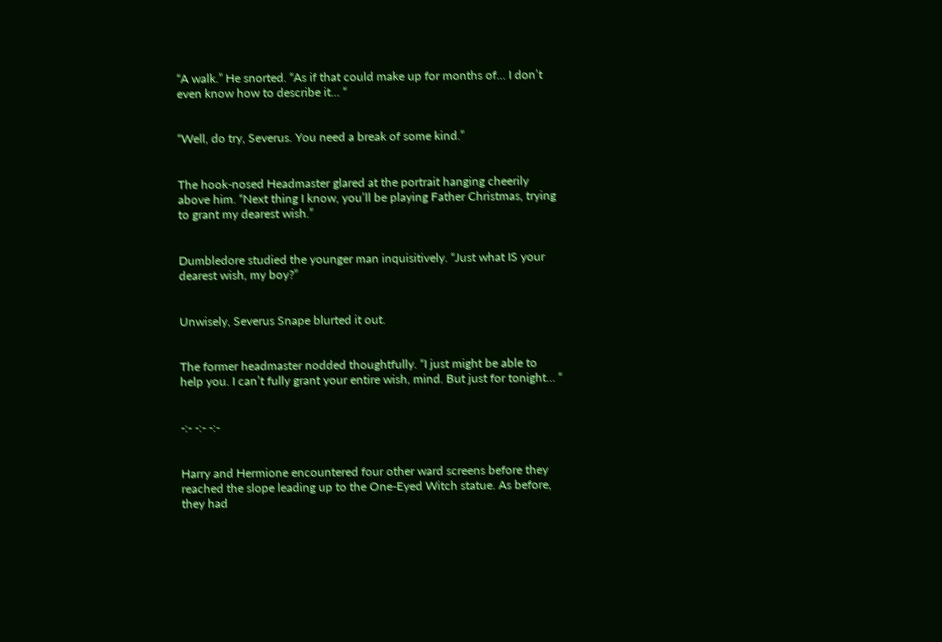“A walk.” He snorted. “As if that could make up for months of… I don’t even know how to describe it… “


“Well, do try, Severus. You need a break of some kind.”


The hook-nosed Headmaster glared at the portrait hanging cheerily above him. “Next thing I know, you’ll be playing Father Christmas, trying to grant my dearest wish.”


Dumbledore studied the younger man inquisitively. “Just what IS your dearest wish, my boy?”


Unwisely, Severus Snape blurted it out.


The former headmaster nodded thoughtfully. “I just might be able to help you. I can’t fully grant your entire wish, mind. But just for tonight… “


-:- -:- -:-


Harry and Hermione encountered four other ward screens before they reached the slope leading up to the One-Eyed Witch statue. As before, they had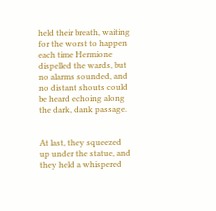held their breath, waiting for the worst to happen each time Hermione dispelled the wards, but no alarms sounded, and no distant shouts could be heard echoing along the dark, dank passage.


At last, they squeezed up under the statue, and they held a whispered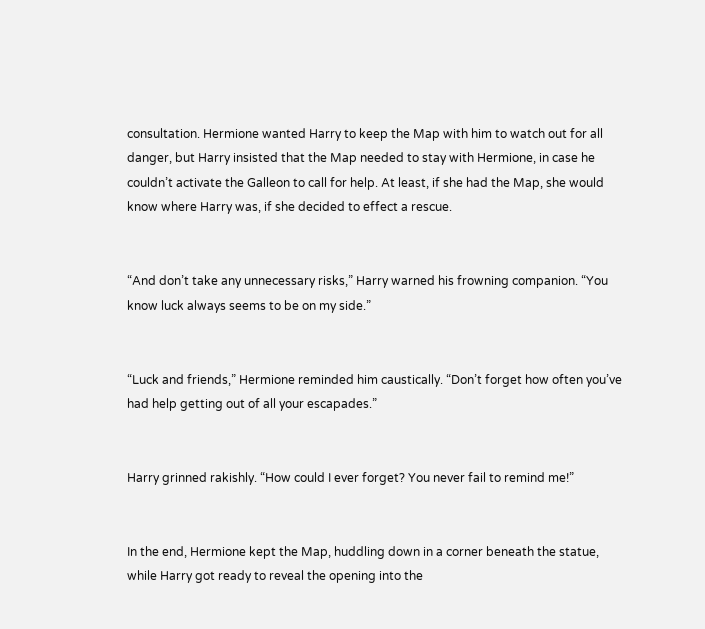consultation. Hermione wanted Harry to keep the Map with him to watch out for all danger, but Harry insisted that the Map needed to stay with Hermione, in case he couldn’t activate the Galleon to call for help. At least, if she had the Map, she would know where Harry was, if she decided to effect a rescue.


“And don’t take any unnecessary risks,” Harry warned his frowning companion. “You know luck always seems to be on my side.”


“Luck and friends,” Hermione reminded him caustically. “Don’t forget how often you’ve had help getting out of all your escapades.”


Harry grinned rakishly. “How could I ever forget? You never fail to remind me!”


In the end, Hermione kept the Map, huddling down in a corner beneath the statue, while Harry got ready to reveal the opening into the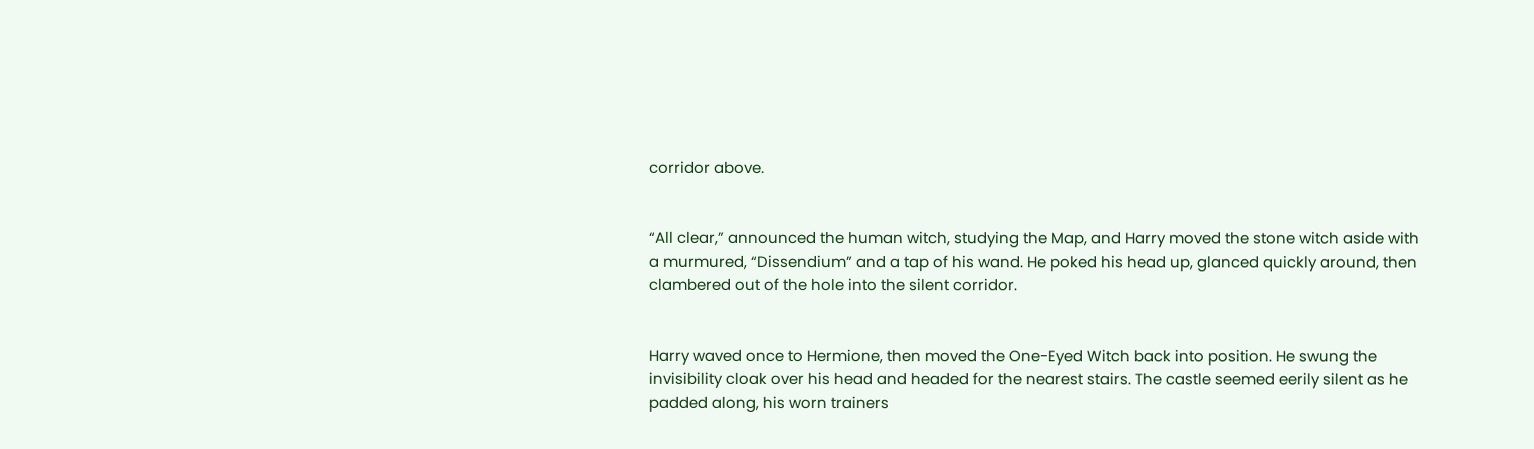corridor above.


“All clear,” announced the human witch, studying the Map, and Harry moved the stone witch aside with a murmured, “Dissendium” and a tap of his wand. He poked his head up, glanced quickly around, then clambered out of the hole into the silent corridor.


Harry waved once to Hermione, then moved the One-Eyed Witch back into position. He swung the invisibility cloak over his head and headed for the nearest stairs. The castle seemed eerily silent as he padded along, his worn trainers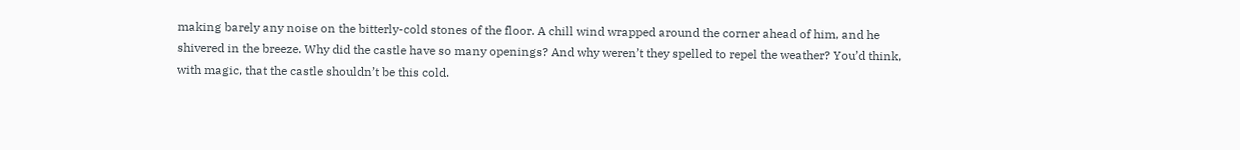making barely any noise on the bitterly-cold stones of the floor. A chill wind wrapped around the corner ahead of him, and he shivered in the breeze. Why did the castle have so many openings? And why weren’t they spelled to repel the weather? You’d think, with magic, that the castle shouldn’t be this cold.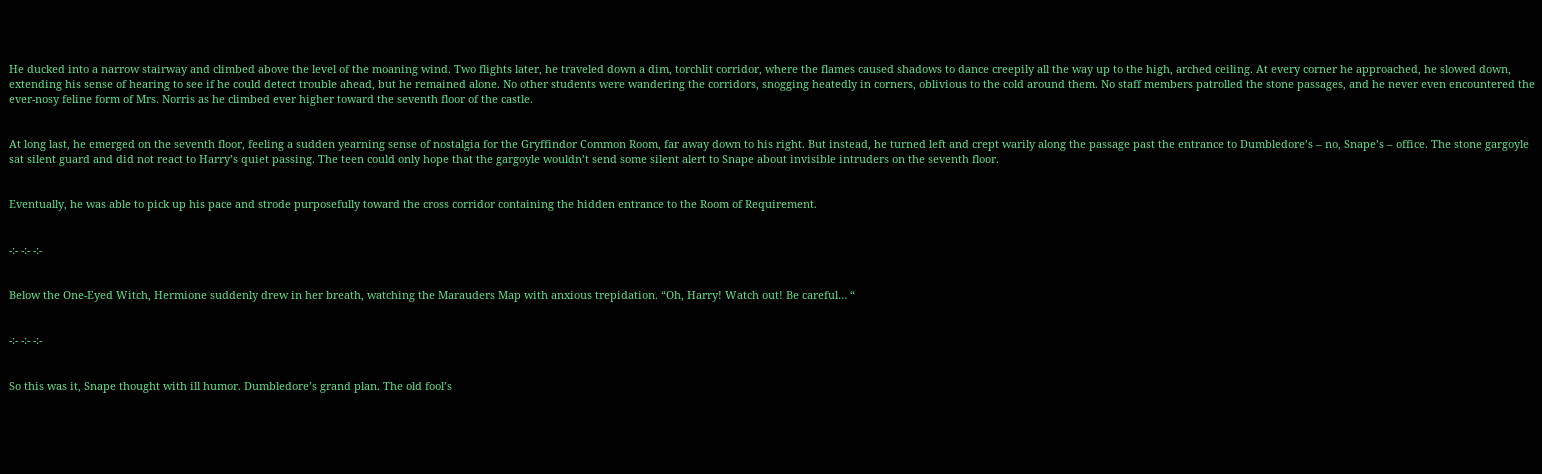He ducked into a narrow stairway and climbed above the level of the moaning wind. Two flights later, he traveled down a dim, torchlit corridor, where the flames caused shadows to dance creepily all the way up to the high, arched ceiling. At every corner he approached, he slowed down, extending his sense of hearing to see if he could detect trouble ahead, but he remained alone. No other students were wandering the corridors, snogging heatedly in corners, oblivious to the cold around them. No staff members patrolled the stone passages, and he never even encountered the ever-nosy feline form of Mrs. Norris as he climbed ever higher toward the seventh floor of the castle.


At long last, he emerged on the seventh floor, feeling a sudden yearning sense of nostalgia for the Gryffindor Common Room, far away down to his right. But instead, he turned left and crept warily along the passage past the entrance to Dumbledore’s – no, Snape’s – office. The stone gargoyle sat silent guard and did not react to Harry’s quiet passing. The teen could only hope that the gargoyle wouldn’t send some silent alert to Snape about invisible intruders on the seventh floor.


Eventually, he was able to pick up his pace and strode purposefully toward the cross corridor containing the hidden entrance to the Room of Requirement.


-:- -:- -:-


Below the One-Eyed Witch, Hermione suddenly drew in her breath, watching the Marauders Map with anxious trepidation. “Oh, Harry! Watch out! Be careful… “


-:- -:- -:-


So this was it, Snape thought with ill humor. Dumbledore’s grand plan. The old fool’s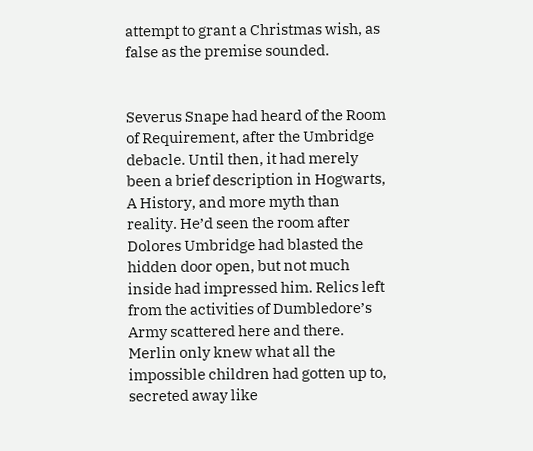attempt to grant a Christmas wish, as false as the premise sounded.


Severus Snape had heard of the Room of Requirement, after the Umbridge debacle. Until then, it had merely been a brief description in Hogwarts, A History, and more myth than reality. He’d seen the room after Dolores Umbridge had blasted the hidden door open, but not much inside had impressed him. Relics left from the activities of Dumbledore’s Army scattered here and there. Merlin only knew what all the impossible children had gotten up to, secreted away like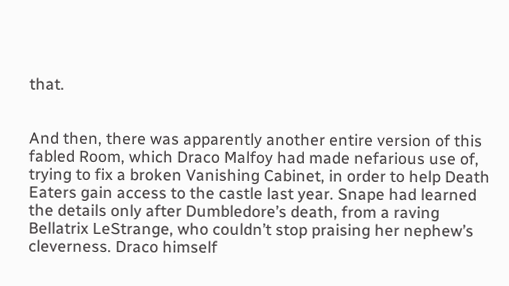that.


And then, there was apparently another entire version of this fabled Room, which Draco Malfoy had made nefarious use of, trying to fix a broken Vanishing Cabinet, in order to help Death Eaters gain access to the castle last year. Snape had learned the details only after Dumbledore’s death, from a raving Bellatrix LeStrange, who couldn’t stop praising her nephew’s cleverness. Draco himself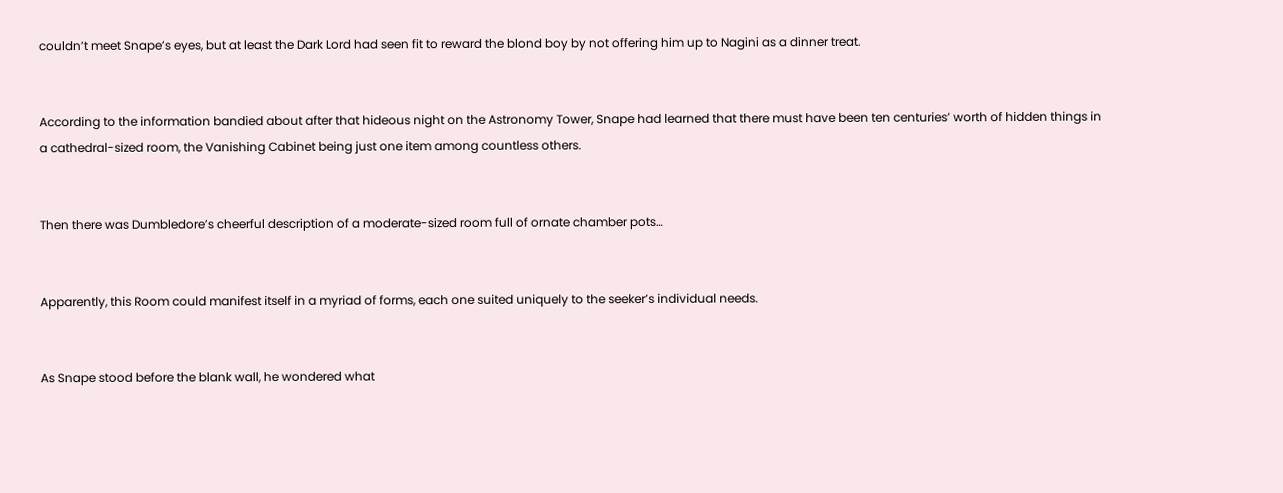couldn’t meet Snape’s eyes, but at least the Dark Lord had seen fit to reward the blond boy by not offering him up to Nagini as a dinner treat.


According to the information bandied about after that hideous night on the Astronomy Tower, Snape had learned that there must have been ten centuries’ worth of hidden things in a cathedral-sized room, the Vanishing Cabinet being just one item among countless others.


Then there was Dumbledore’s cheerful description of a moderate-sized room full of ornate chamber pots…


Apparently, this Room could manifest itself in a myriad of forms, each one suited uniquely to the seeker’s individual needs.


As Snape stood before the blank wall, he wondered what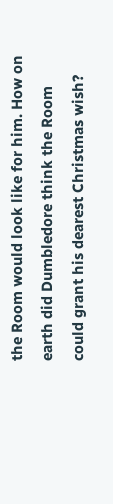the Room would look like for him. How on earth did Dumbledore think the Room could grant his dearest Christmas wish?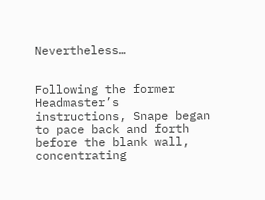Nevertheless…


Following the former Headmaster’s instructions, Snape began to pace back and forth before the blank wall, concentrating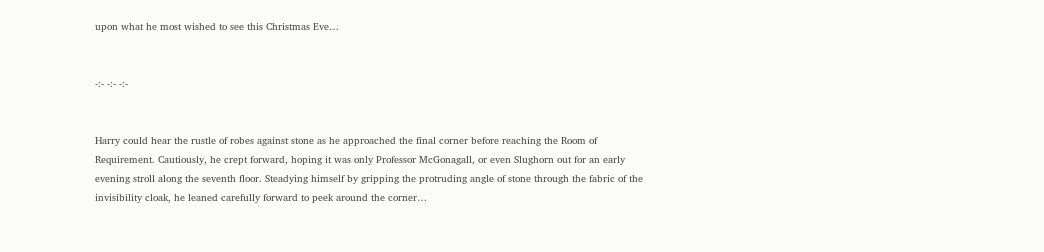upon what he most wished to see this Christmas Eve…


-:- -:- -:-


Harry could hear the rustle of robes against stone as he approached the final corner before reaching the Room of Requirement. Cautiously, he crept forward, hoping it was only Professor McGonagall, or even Slughorn out for an early evening stroll along the seventh floor. Steadying himself by gripping the protruding angle of stone through the fabric of the invisibility cloak, he leaned carefully forward to peek around the corner…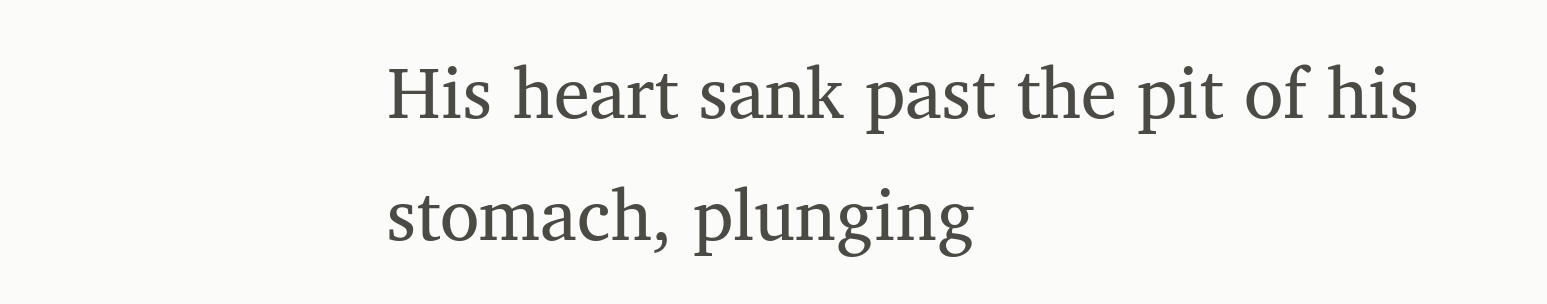His heart sank past the pit of his stomach, plunging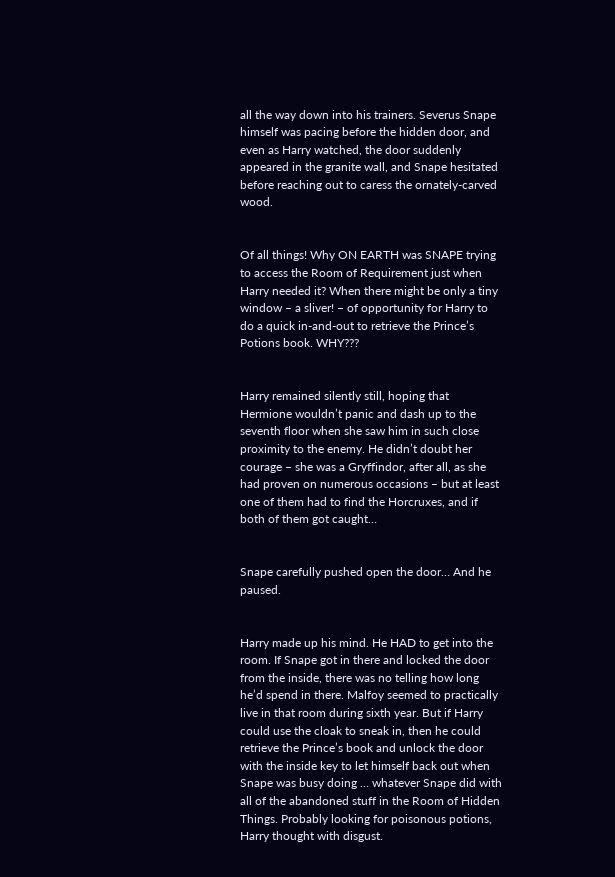all the way down into his trainers. Severus Snape himself was pacing before the hidden door, and even as Harry watched, the door suddenly appeared in the granite wall, and Snape hesitated before reaching out to caress the ornately-carved wood.


Of all things! Why ON EARTH was SNAPE trying to access the Room of Requirement just when Harry needed it? When there might be only a tiny window – a sliver! – of opportunity for Harry to do a quick in-and-out to retrieve the Prince’s Potions book. WHY???


Harry remained silently still, hoping that Hermione wouldn’t panic and dash up to the seventh floor when she saw him in such close proximity to the enemy. He didn’t doubt her courage – she was a Gryffindor, after all, as she had proven on numerous occasions – but at least one of them had to find the Horcruxes, and if both of them got caught…


Snape carefully pushed open the door… And he paused.


Harry made up his mind. He HAD to get into the room. If Snape got in there and locked the door from the inside, there was no telling how long he’d spend in there. Malfoy seemed to practically live in that room during sixth year. But if Harry could use the cloak to sneak in, then he could retrieve the Prince’s book and unlock the door with the inside key to let himself back out when Snape was busy doing … whatever Snape did with all of the abandoned stuff in the Room of Hidden Things. Probably looking for poisonous potions, Harry thought with disgust.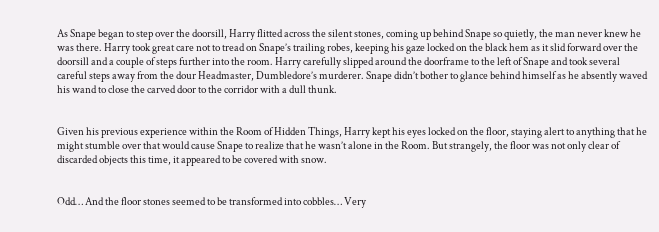As Snape began to step over the doorsill, Harry flitted across the silent stones, coming up behind Snape so quietly, the man never knew he was there. Harry took great care not to tread on Snape’s trailing robes, keeping his gaze locked on the black hem as it slid forward over the doorsill and a couple of steps further into the room. Harry carefully slipped around the doorframe to the left of Snape and took several careful steps away from the dour Headmaster, Dumbledore’s murderer. Snape didn’t bother to glance behind himself as he absently waved his wand to close the carved door to the corridor with a dull thunk.


Given his previous experience within the Room of Hidden Things, Harry kept his eyes locked on the floor, staying alert to anything that he might stumble over that would cause Snape to realize that he wasn’t alone in the Room. But strangely, the floor was not only clear of discarded objects this time, it appeared to be covered with snow.


Odd… And the floor stones seemed to be transformed into cobbles… Very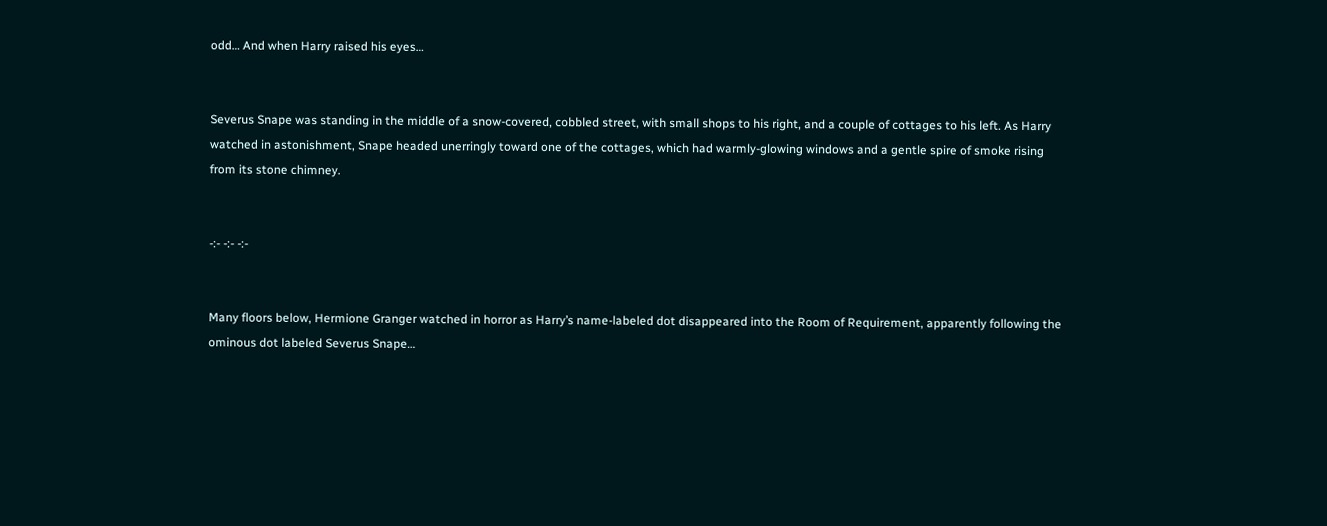odd… And when Harry raised his eyes…


Severus Snape was standing in the middle of a snow-covered, cobbled street, with small shops to his right, and a couple of cottages to his left. As Harry watched in astonishment, Snape headed unerringly toward one of the cottages, which had warmly-glowing windows and a gentle spire of smoke rising from its stone chimney.


-:- -:- -:-


Many floors below, Hermione Granger watched in horror as Harry’s name-labeled dot disappeared into the Room of Requirement, apparently following the ominous dot labeled Severus Snape…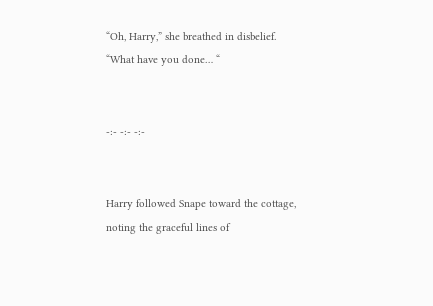“Oh, Harry,” she breathed in disbelief. “What have you done… “


-:- -:- -:-


Harry followed Snape toward the cottage, noting the graceful lines of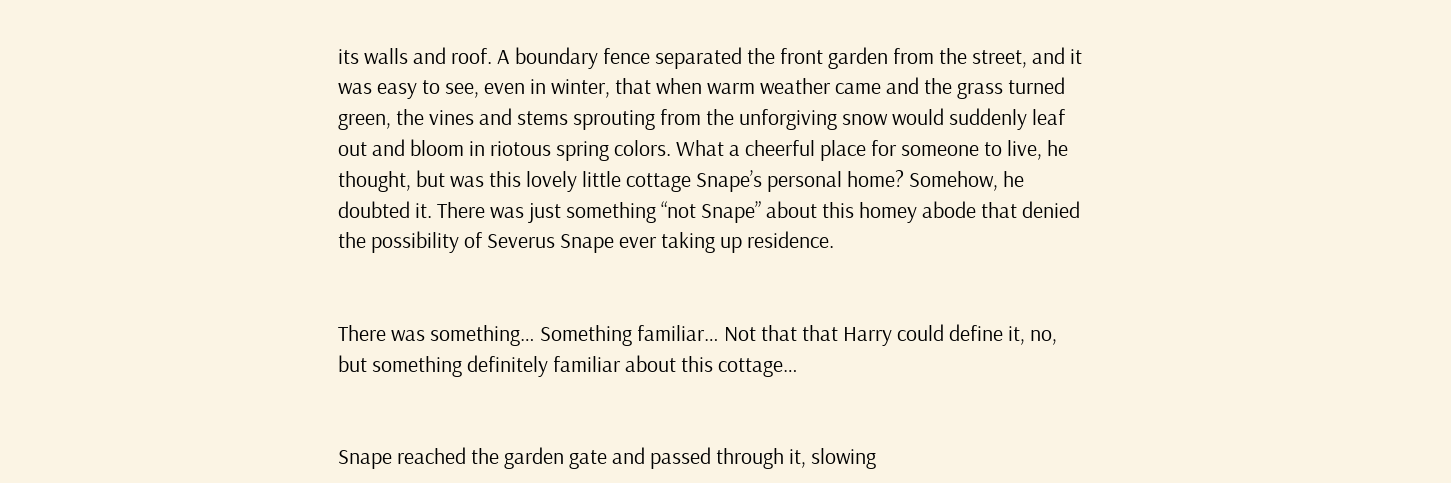its walls and roof. A boundary fence separated the front garden from the street, and it was easy to see, even in winter, that when warm weather came and the grass turned green, the vines and stems sprouting from the unforgiving snow would suddenly leaf out and bloom in riotous spring colors. What a cheerful place for someone to live, he thought, but was this lovely little cottage Snape’s personal home? Somehow, he doubted it. There was just something “not Snape” about this homey abode that denied the possibility of Severus Snape ever taking up residence.


There was something… Something familiar… Not that that Harry could define it, no, but something definitely familiar about this cottage…


Snape reached the garden gate and passed through it, slowing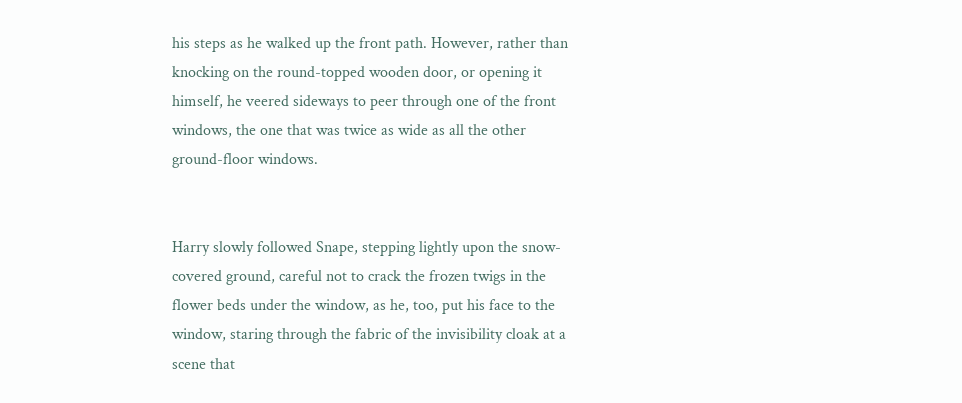his steps as he walked up the front path. However, rather than knocking on the round-topped wooden door, or opening it himself, he veered sideways to peer through one of the front windows, the one that was twice as wide as all the other ground-floor windows.


Harry slowly followed Snape, stepping lightly upon the snow-covered ground, careful not to crack the frozen twigs in the flower beds under the window, as he, too, put his face to the window, staring through the fabric of the invisibility cloak at a scene that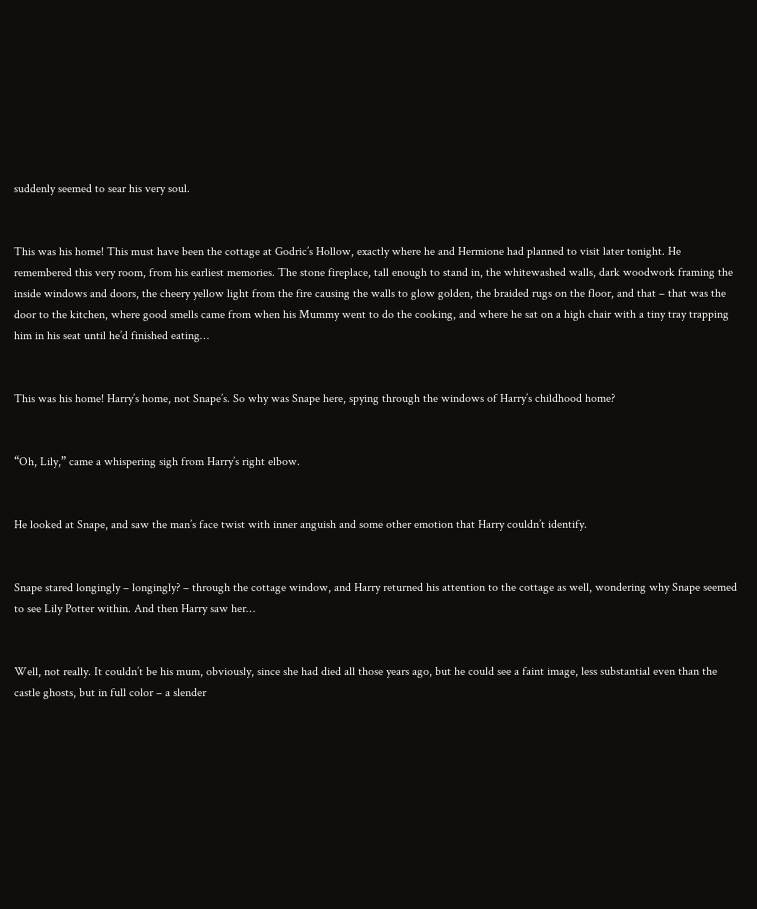suddenly seemed to sear his very soul.


This was his home! This must have been the cottage at Godric’s Hollow, exactly where he and Hermione had planned to visit later tonight. He remembered this very room, from his earliest memories. The stone fireplace, tall enough to stand in, the whitewashed walls, dark woodwork framing the inside windows and doors, the cheery yellow light from the fire causing the walls to glow golden, the braided rugs on the floor, and that – that was the door to the kitchen, where good smells came from when his Mummy went to do the cooking, and where he sat on a high chair with a tiny tray trapping him in his seat until he’d finished eating…


This was his home! Harry’s home, not Snape’s. So why was Snape here, spying through the windows of Harry’s childhood home?


“Oh, Lily,” came a whispering sigh from Harry’s right elbow.


He looked at Snape, and saw the man’s face twist with inner anguish and some other emotion that Harry couldn’t identify.


Snape stared longingly – longingly? – through the cottage window, and Harry returned his attention to the cottage as well, wondering why Snape seemed to see Lily Potter within. And then Harry saw her…


Well, not really. It couldn’t be his mum, obviously, since she had died all those years ago, but he could see a faint image, less substantial even than the castle ghosts, but in full color – a slender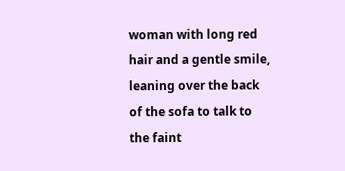woman with long red hair and a gentle smile, leaning over the back of the sofa to talk to the faint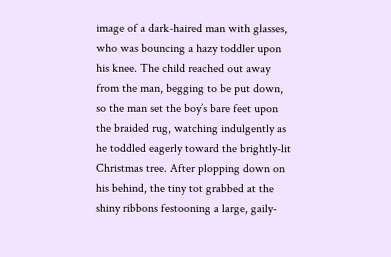image of a dark-haired man with glasses, who was bouncing a hazy toddler upon his knee. The child reached out away from the man, begging to be put down, so the man set the boy’s bare feet upon the braided rug, watching indulgently as he toddled eagerly toward the brightly-lit Christmas tree. After plopping down on his behind, the tiny tot grabbed at the shiny ribbons festooning a large, gaily-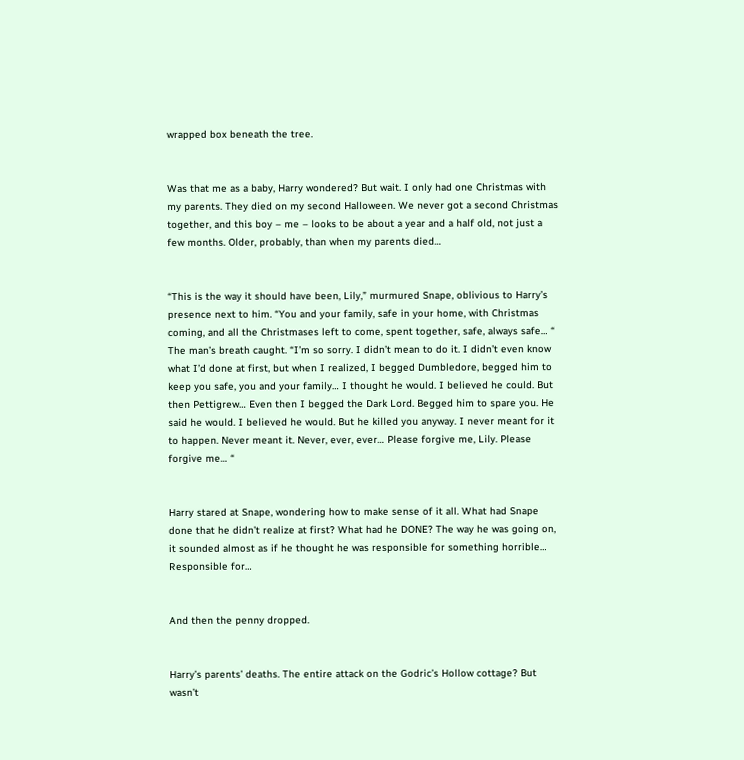wrapped box beneath the tree.


Was that me as a baby, Harry wondered? But wait. I only had one Christmas with my parents. They died on my second Halloween. We never got a second Christmas together, and this boy – me – looks to be about a year and a half old, not just a few months. Older, probably, than when my parents died…


“This is the way it should have been, Lily,” murmured Snape, oblivious to Harry’s presence next to him. “You and your family, safe in your home, with Christmas coming, and all the Christmases left to come, spent together, safe, always safe… “ The man’s breath caught. “I’m so sorry. I didn’t mean to do it. I didn’t even know what I’d done at first, but when I realized, I begged Dumbledore, begged him to keep you safe, you and your family… I thought he would. I believed he could. But then Pettigrew… Even then I begged the Dark Lord. Begged him to spare you. He said he would. I believed he would. But he killed you anyway. I never meant for it to happen. Never meant it. Never, ever, ever… Please forgive me, Lily. Please forgive me… “


Harry stared at Snape, wondering how to make sense of it all. What had Snape done that he didn’t realize at first? What had he DONE? The way he was going on, it sounded almost as if he thought he was responsible for something horrible… Responsible for…


And then the penny dropped.


Harry’s parents’ deaths. The entire attack on the Godric’s Hollow cottage? But wasn’t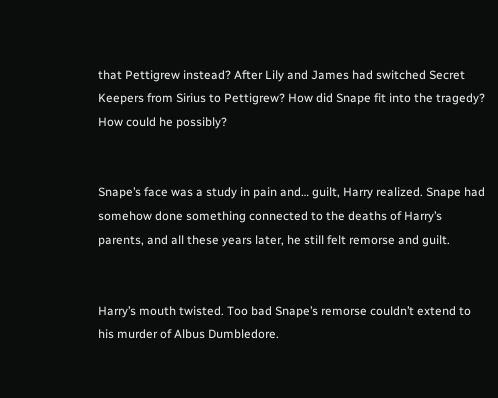that Pettigrew instead? After Lily and James had switched Secret Keepers from Sirius to Pettigrew? How did Snape fit into the tragedy? How could he possibly?


Snape’s face was a study in pain and… guilt, Harry realized. Snape had somehow done something connected to the deaths of Harry’s parents, and all these years later, he still felt remorse and guilt.


Harry’s mouth twisted. Too bad Snape’s remorse couldn’t extend to his murder of Albus Dumbledore.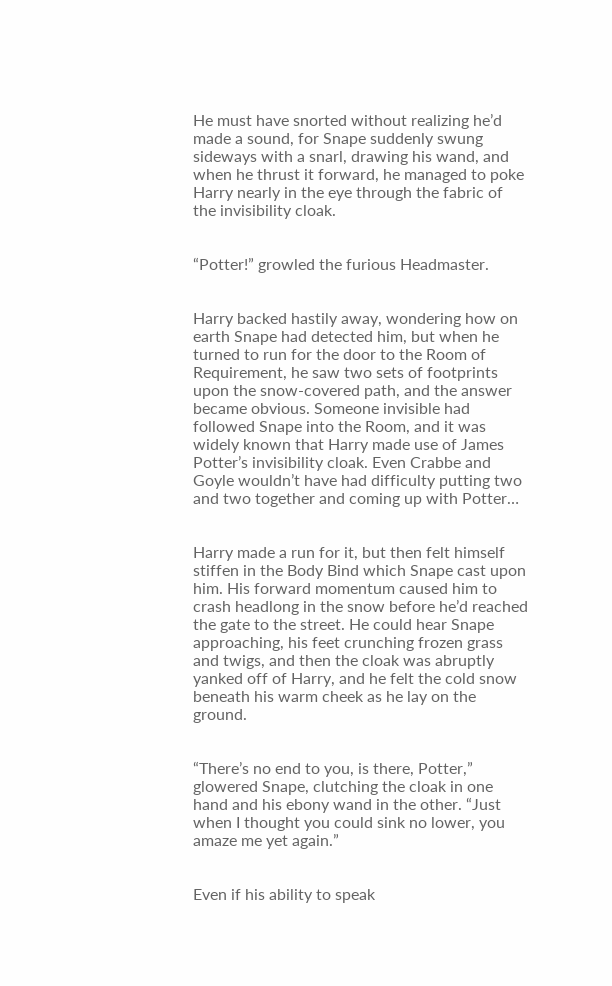He must have snorted without realizing he’d made a sound, for Snape suddenly swung sideways with a snarl, drawing his wand, and when he thrust it forward, he managed to poke Harry nearly in the eye through the fabric of the invisibility cloak.


“Potter!” growled the furious Headmaster.


Harry backed hastily away, wondering how on earth Snape had detected him, but when he turned to run for the door to the Room of Requirement, he saw two sets of footprints upon the snow-covered path, and the answer became obvious. Someone invisible had followed Snape into the Room, and it was widely known that Harry made use of James Potter’s invisibility cloak. Even Crabbe and Goyle wouldn’t have had difficulty putting two and two together and coming up with Potter…


Harry made a run for it, but then felt himself stiffen in the Body Bind which Snape cast upon him. His forward momentum caused him to crash headlong in the snow before he’d reached the gate to the street. He could hear Snape approaching, his feet crunching frozen grass and twigs, and then the cloak was abruptly yanked off of Harry, and he felt the cold snow beneath his warm cheek as he lay on the ground.


“There’s no end to you, is there, Potter,” glowered Snape, clutching the cloak in one hand and his ebony wand in the other. “Just when I thought you could sink no lower, you amaze me yet again.”


Even if his ability to speak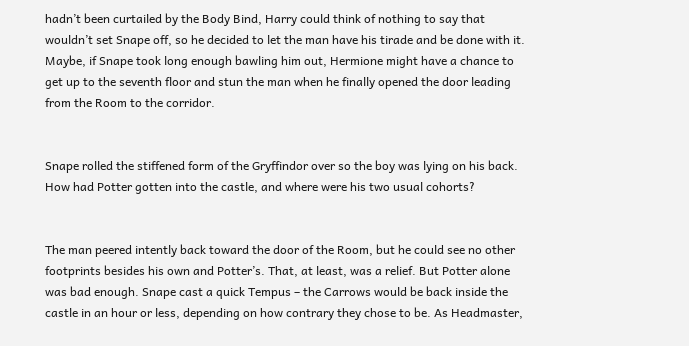hadn’t been curtailed by the Body Bind, Harry could think of nothing to say that wouldn’t set Snape off, so he decided to let the man have his tirade and be done with it. Maybe, if Snape took long enough bawling him out, Hermione might have a chance to get up to the seventh floor and stun the man when he finally opened the door leading from the Room to the corridor.


Snape rolled the stiffened form of the Gryffindor over so the boy was lying on his back. How had Potter gotten into the castle, and where were his two usual cohorts?


The man peered intently back toward the door of the Room, but he could see no other footprints besides his own and Potter’s. That, at least, was a relief. But Potter alone was bad enough. Snape cast a quick Tempus – the Carrows would be back inside the castle in an hour or less, depending on how contrary they chose to be. As Headmaster,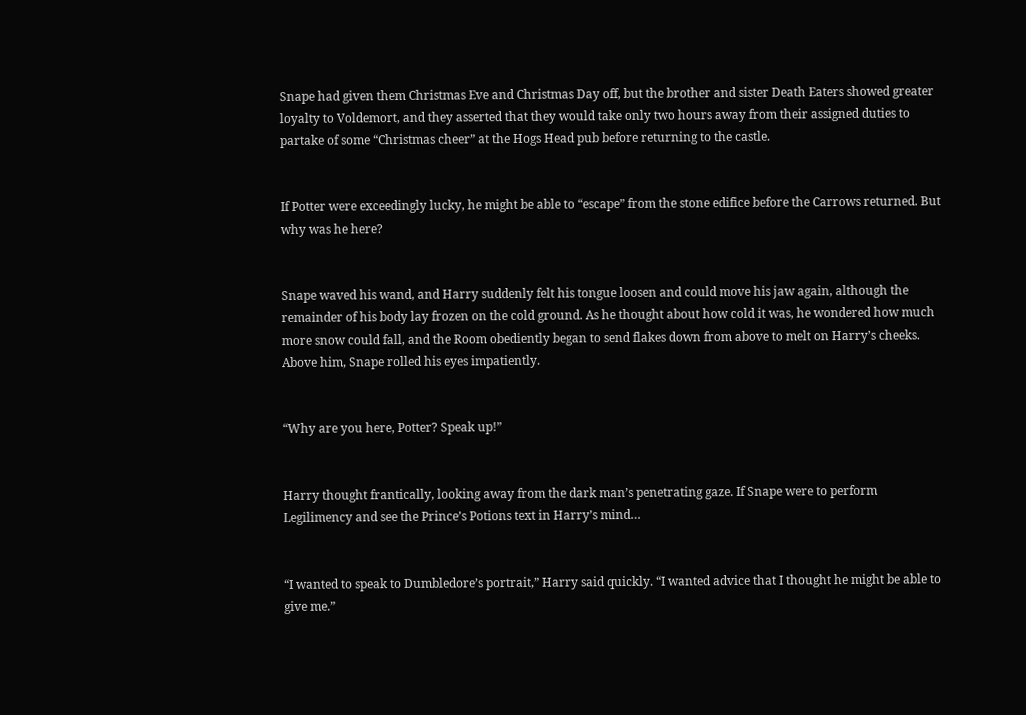Snape had given them Christmas Eve and Christmas Day off, but the brother and sister Death Eaters showed greater loyalty to Voldemort, and they asserted that they would take only two hours away from their assigned duties to partake of some “Christmas cheer” at the Hogs Head pub before returning to the castle.


If Potter were exceedingly lucky, he might be able to “escape” from the stone edifice before the Carrows returned. But why was he here?


Snape waved his wand, and Harry suddenly felt his tongue loosen and could move his jaw again, although the remainder of his body lay frozen on the cold ground. As he thought about how cold it was, he wondered how much more snow could fall, and the Room obediently began to send flakes down from above to melt on Harry’s cheeks. Above him, Snape rolled his eyes impatiently.


“Why are you here, Potter? Speak up!”


Harry thought frantically, looking away from the dark man’s penetrating gaze. If Snape were to perform Legilimency and see the Prince’s Potions text in Harry’s mind…


“I wanted to speak to Dumbledore’s portrait,” Harry said quickly. “I wanted advice that I thought he might be able to give me.”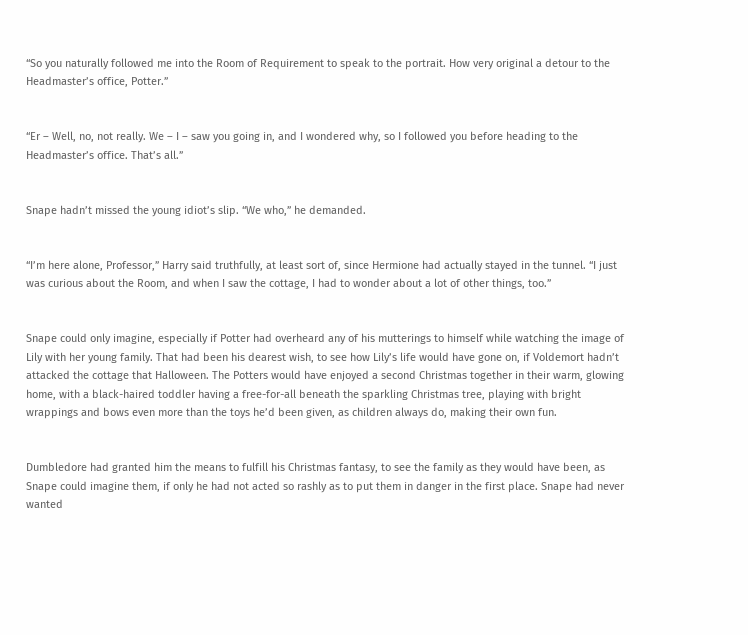“So you naturally followed me into the Room of Requirement to speak to the portrait. How very original a detour to the Headmaster’s office, Potter.”


“Er – Well, no, not really. We – I – saw you going in, and I wondered why, so I followed you before heading to the Headmaster’s office. That’s all.”


Snape hadn’t missed the young idiot’s slip. “We who,” he demanded.


“I’m here alone, Professor,” Harry said truthfully, at least sort of, since Hermione had actually stayed in the tunnel. “I just was curious about the Room, and when I saw the cottage, I had to wonder about a lot of other things, too.”


Snape could only imagine, especially if Potter had overheard any of his mutterings to himself while watching the image of Lily with her young family. That had been his dearest wish, to see how Lily’s life would have gone on, if Voldemort hadn’t attacked the cottage that Halloween. The Potters would have enjoyed a second Christmas together in their warm, glowing home, with a black-haired toddler having a free-for-all beneath the sparkling Christmas tree, playing with bright wrappings and bows even more than the toys he’d been given, as children always do, making their own fun.


Dumbledore had granted him the means to fulfill his Christmas fantasy, to see the family as they would have been, as Snape could imagine them, if only he had not acted so rashly as to put them in danger in the first place. Snape had never wanted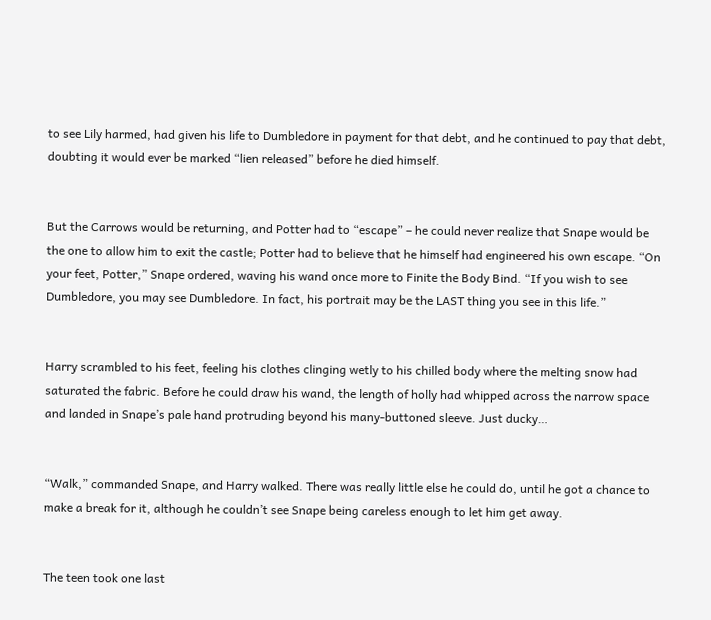to see Lily harmed, had given his life to Dumbledore in payment for that debt, and he continued to pay that debt, doubting it would ever be marked “lien released” before he died himself.


But the Carrows would be returning, and Potter had to “escape” – he could never realize that Snape would be the one to allow him to exit the castle; Potter had to believe that he himself had engineered his own escape. “On your feet, Potter,” Snape ordered, waving his wand once more to Finite the Body Bind. “If you wish to see Dumbledore, you may see Dumbledore. In fact, his portrait may be the LAST thing you see in this life.”


Harry scrambled to his feet, feeling his clothes clinging wetly to his chilled body where the melting snow had saturated the fabric. Before he could draw his wand, the length of holly had whipped across the narrow space and landed in Snape’s pale hand protruding beyond his many-buttoned sleeve. Just ducky…


“Walk,” commanded Snape, and Harry walked. There was really little else he could do, until he got a chance to make a break for it, although he couldn’t see Snape being careless enough to let him get away.


The teen took one last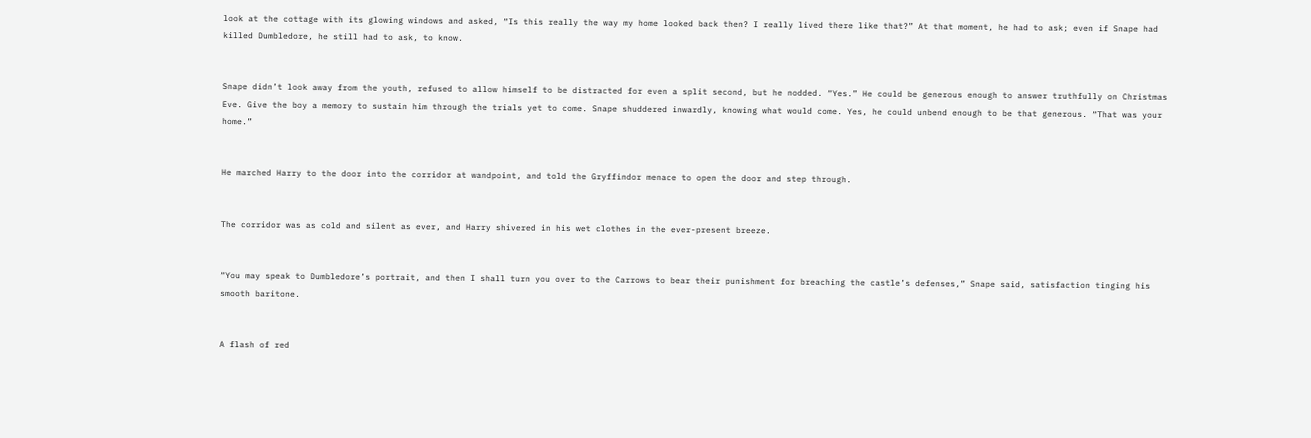look at the cottage with its glowing windows and asked, “Is this really the way my home looked back then? I really lived there like that?” At that moment, he had to ask; even if Snape had killed Dumbledore, he still had to ask, to know.


Snape didn’t look away from the youth, refused to allow himself to be distracted for even a split second, but he nodded. “Yes.” He could be generous enough to answer truthfully on Christmas Eve. Give the boy a memory to sustain him through the trials yet to come. Snape shuddered inwardly, knowing what would come. Yes, he could unbend enough to be that generous. “That was your home.”


He marched Harry to the door into the corridor at wandpoint, and told the Gryffindor menace to open the door and step through.


The corridor was as cold and silent as ever, and Harry shivered in his wet clothes in the ever-present breeze.


“You may speak to Dumbledore’s portrait, and then I shall turn you over to the Carrows to bear their punishment for breaching the castle’s defenses,” Snape said, satisfaction tinging his smooth baritone.


A flash of red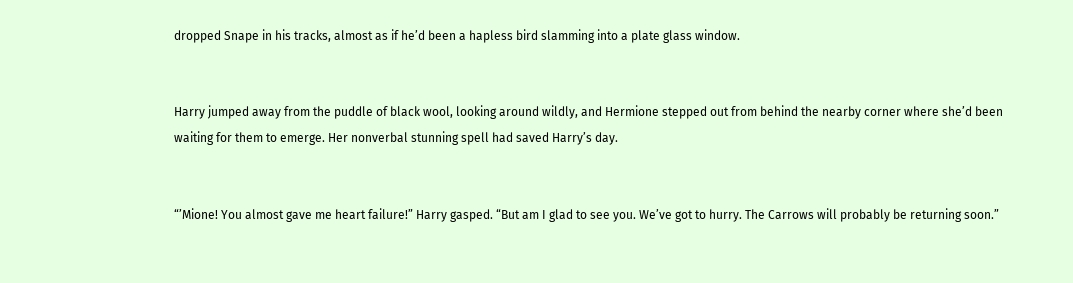dropped Snape in his tracks, almost as if he’d been a hapless bird slamming into a plate glass window.


Harry jumped away from the puddle of black wool, looking around wildly, and Hermione stepped out from behind the nearby corner where she’d been waiting for them to emerge. Her nonverbal stunning spell had saved Harry’s day.


“’Mione! You almost gave me heart failure!” Harry gasped. “But am I glad to see you. We’ve got to hurry. The Carrows will probably be returning soon.”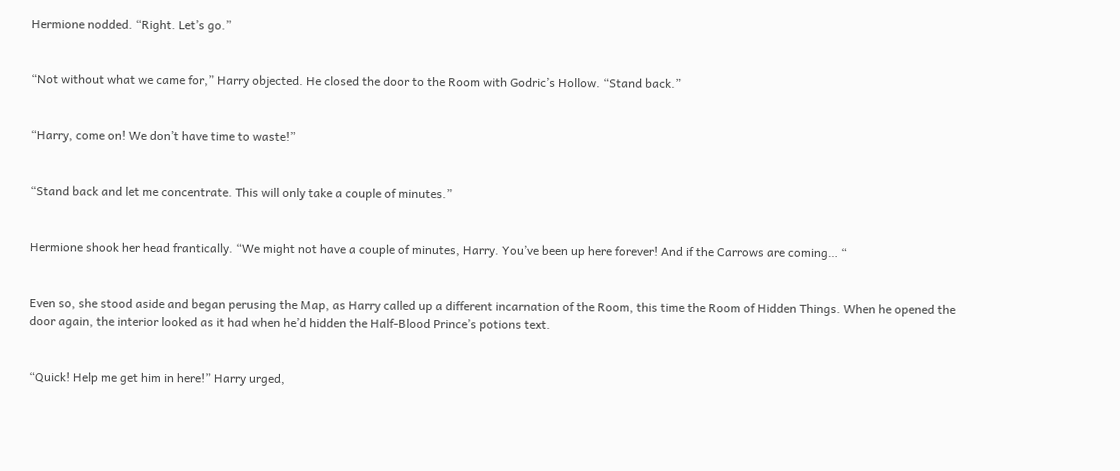Hermione nodded. “Right. Let’s go.”


“Not without what we came for,” Harry objected. He closed the door to the Room with Godric’s Hollow. “Stand back.”


“Harry, come on! We don’t have time to waste!”


“Stand back and let me concentrate. This will only take a couple of minutes.”


Hermione shook her head frantically. “We might not have a couple of minutes, Harry. You’ve been up here forever! And if the Carrows are coming… “


Even so, she stood aside and began perusing the Map, as Harry called up a different incarnation of the Room, this time the Room of Hidden Things. When he opened the door again, the interior looked as it had when he’d hidden the Half-Blood Prince’s potions text.


“Quick! Help me get him in here!” Harry urged,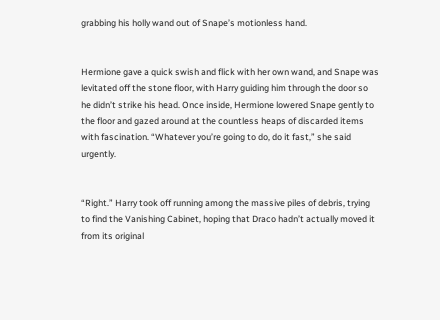grabbing his holly wand out of Snape’s motionless hand.


Hermione gave a quick swish and flick with her own wand, and Snape was levitated off the stone floor, with Harry guiding him through the door so he didn’t strike his head. Once inside, Hermione lowered Snape gently to the floor and gazed around at the countless heaps of discarded items with fascination. “Whatever you’re going to do, do it fast,” she said urgently.


“Right.” Harry took off running among the massive piles of debris, trying to find the Vanishing Cabinet, hoping that Draco hadn’t actually moved it from its original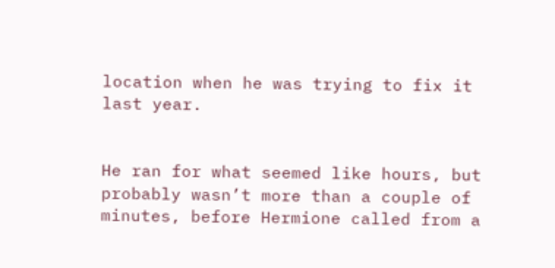location when he was trying to fix it last year.


He ran for what seemed like hours, but probably wasn’t more than a couple of minutes, before Hermione called from a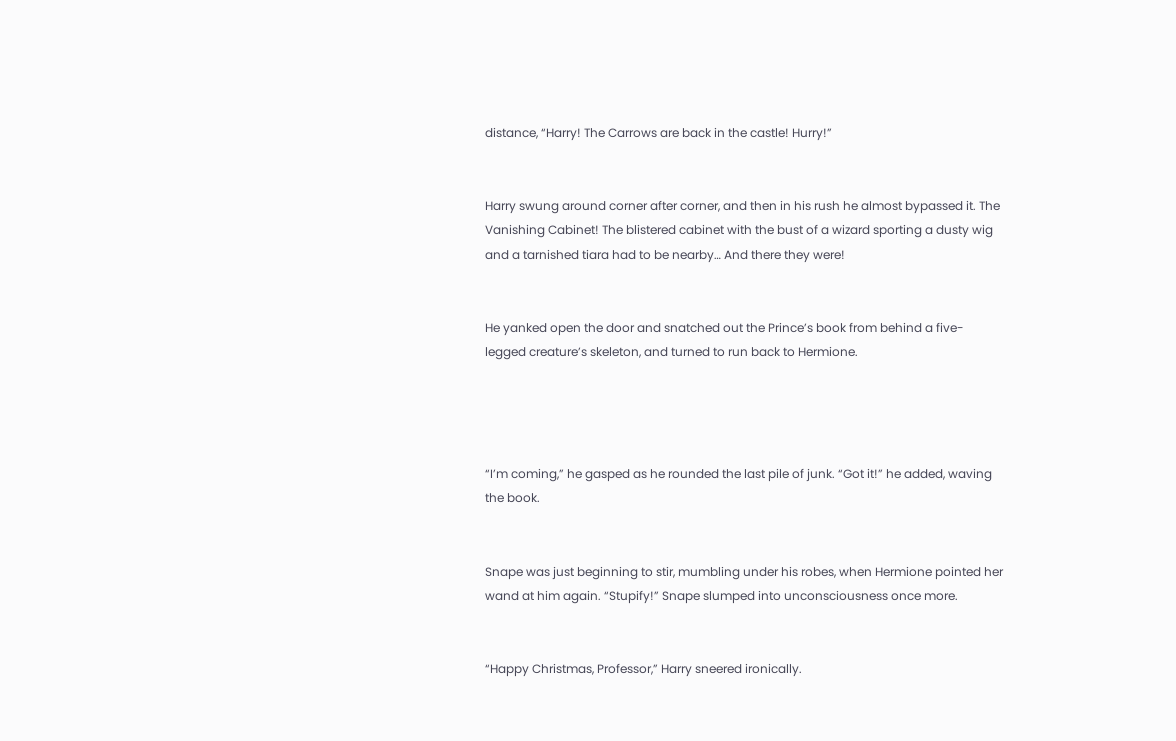distance, “Harry! The Carrows are back in the castle! Hurry!”


Harry swung around corner after corner, and then in his rush he almost bypassed it. The Vanishing Cabinet! The blistered cabinet with the bust of a wizard sporting a dusty wig and a tarnished tiara had to be nearby… And there they were!


He yanked open the door and snatched out the Prince’s book from behind a five-legged creature’s skeleton, and turned to run back to Hermione.




“I’m coming,” he gasped as he rounded the last pile of junk. “Got it!” he added, waving the book.


Snape was just beginning to stir, mumbling under his robes, when Hermione pointed her wand at him again. “Stupify!” Snape slumped into unconsciousness once more.


“Happy Christmas, Professor,” Harry sneered ironically.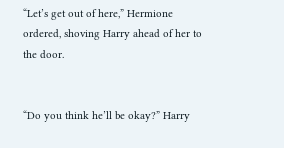“Let’s get out of here,” Hermione ordered, shoving Harry ahead of her to the door.


“Do you think he’ll be okay?” Harry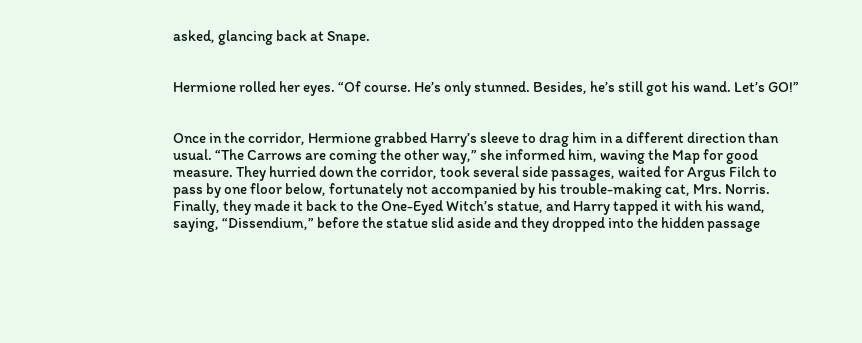asked, glancing back at Snape.


Hermione rolled her eyes. “Of course. He’s only stunned. Besides, he’s still got his wand. Let’s GO!”


Once in the corridor, Hermione grabbed Harry’s sleeve to drag him in a different direction than usual. “The Carrows are coming the other way,” she informed him, waving the Map for good measure. They hurried down the corridor, took several side passages, waited for Argus Filch to pass by one floor below, fortunately not accompanied by his trouble-making cat, Mrs. Norris. Finally, they made it back to the One-Eyed Witch’s statue, and Harry tapped it with his wand, saying, “Dissendium,” before the statue slid aside and they dropped into the hidden passage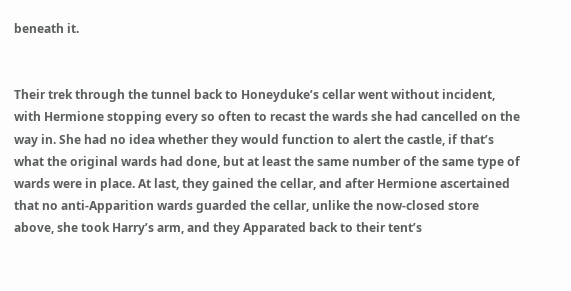beneath it.


Their trek through the tunnel back to Honeyduke’s cellar went without incident, with Hermione stopping every so often to recast the wards she had cancelled on the way in. She had no idea whether they would function to alert the castle, if that’s what the original wards had done, but at least the same number of the same type of wards were in place. At last, they gained the cellar, and after Hermione ascertained that no anti-Apparition wards guarded the cellar, unlike the now-closed store above, she took Harry’s arm, and they Apparated back to their tent’s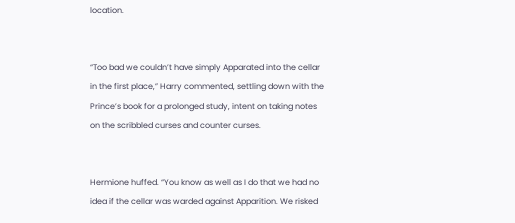location.


“Too bad we couldn’t have simply Apparated into the cellar in the first place,” Harry commented, settling down with the Prince’s book for a prolonged study, intent on taking notes on the scribbled curses and counter curses.


Hermione huffed. “You know as well as I do that we had no idea if the cellar was warded against Apparition. We risked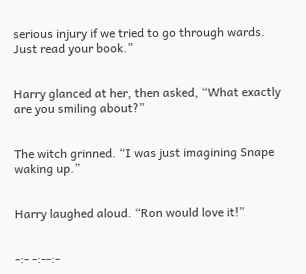serious injury if we tried to go through wards. Just read your book.”


Harry glanced at her, then asked, “What exactly are you smiling about?”


The witch grinned. “I was just imagining Snape waking up.”


Harry laughed aloud. “Ron would love it!”


-:- -:--:-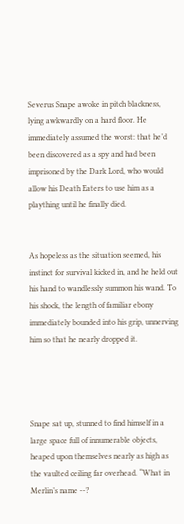Severus Snape awoke in pitch blackness, lying awkwardly on a hard floor. He immediately assumed the worst: that he’d been discovered as a spy and had been imprisoned by the Dark Lord, who would allow his Death Eaters to use him as a plaything until he finally died.


As hopeless as the situation seemed, his instinct for survival kicked in, and he held out his hand to wandlessly summon his wand. To his shock, the length of familiar ebony immediately bounded into his grip, unnerving him so that he nearly dropped it.




Snape sat up, stunned to find himself in a large space full of innumerable objects, heaped upon themselves nearly as high as the vaulted ceiling far overhead. “What in Merlin’s name --?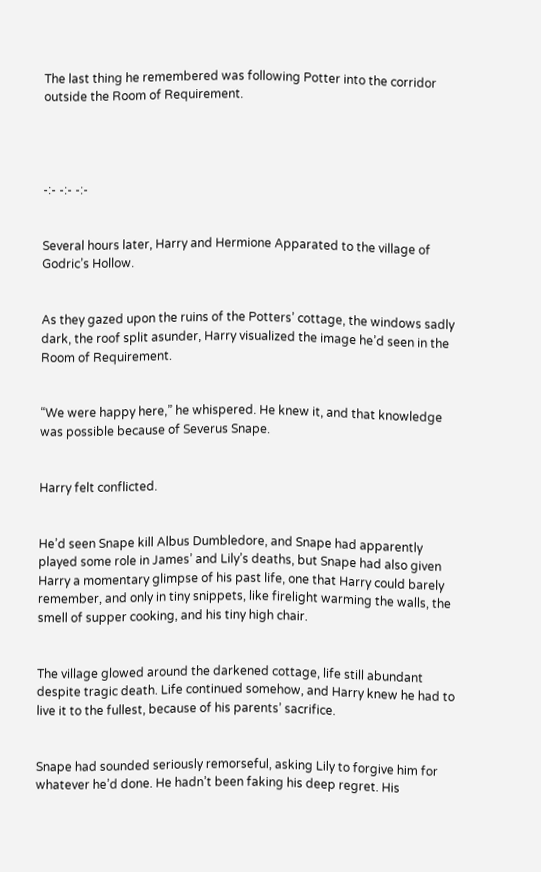The last thing he remembered was following Potter into the corridor outside the Room of Requirement.




-:- -:- -:-


Several hours later, Harry and Hermione Apparated to the village of Godric’s Hollow.


As they gazed upon the ruins of the Potters’ cottage, the windows sadly dark, the roof split asunder, Harry visualized the image he’d seen in the Room of Requirement.


“We were happy here,” he whispered. He knew it, and that knowledge was possible because of Severus Snape.


Harry felt conflicted.


He’d seen Snape kill Albus Dumbledore, and Snape had apparently played some role in James’ and Lily’s deaths, but Snape had also given Harry a momentary glimpse of his past life, one that Harry could barely remember, and only in tiny snippets, like firelight warming the walls, the smell of supper cooking, and his tiny high chair.


The village glowed around the darkened cottage, life still abundant despite tragic death. Life continued somehow, and Harry knew he had to live it to the fullest, because of his parents’ sacrifice.


Snape had sounded seriously remorseful, asking Lily to forgive him for whatever he’d done. He hadn’t been faking his deep regret. His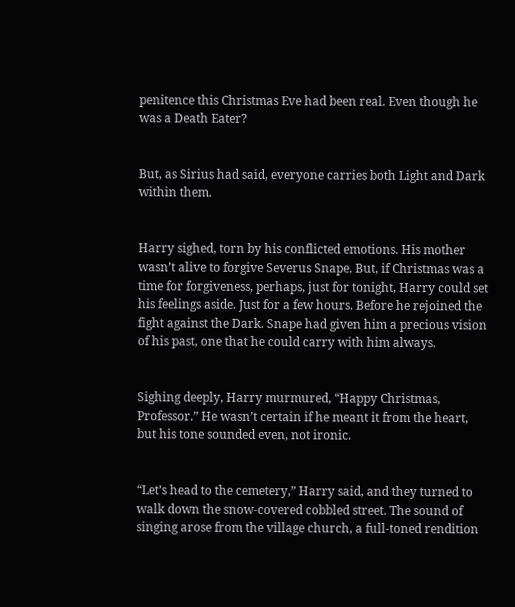penitence this Christmas Eve had been real. Even though he was a Death Eater?


But, as Sirius had said, everyone carries both Light and Dark within them.


Harry sighed, torn by his conflicted emotions. His mother wasn’t alive to forgive Severus Snape. But, if Christmas was a time for forgiveness, perhaps, just for tonight, Harry could set his feelings aside. Just for a few hours. Before he rejoined the fight against the Dark. Snape had given him a precious vision of his past, one that he could carry with him always.


Sighing deeply, Harry murmured, “Happy Christmas, Professor.” He wasn’t certain if he meant it from the heart, but his tone sounded even, not ironic.


“Let’s head to the cemetery,” Harry said, and they turned to walk down the snow-covered cobbled street. The sound of singing arose from the village church, a full-toned rendition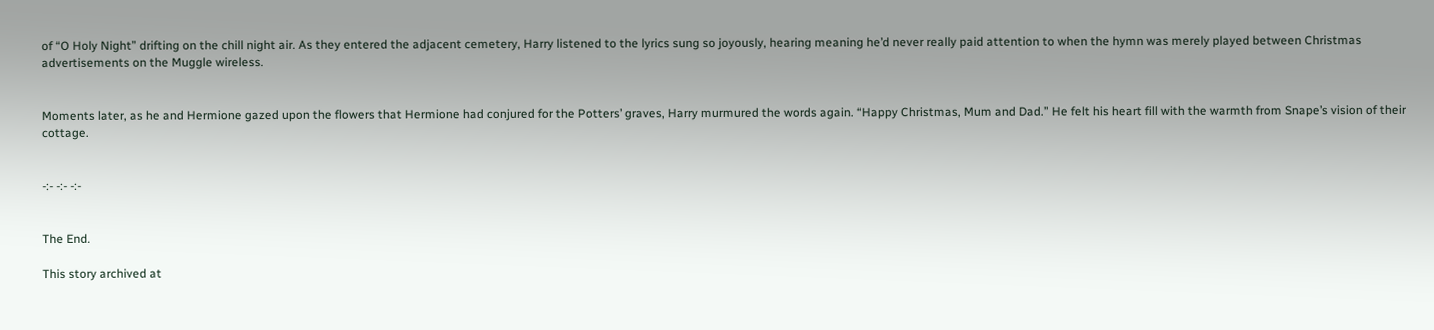of “O Holy Night” drifting on the chill night air. As they entered the adjacent cemetery, Harry listened to the lyrics sung so joyously, hearing meaning he’d never really paid attention to when the hymn was merely played between Christmas advertisements on the Muggle wireless.


Moments later, as he and Hermione gazed upon the flowers that Hermione had conjured for the Potters’ graves, Harry murmured the words again. “Happy Christmas, Mum and Dad.” He felt his heart fill with the warmth from Snape’s vision of their cottage.


-:- -:- -:-


The End.

This story archived at